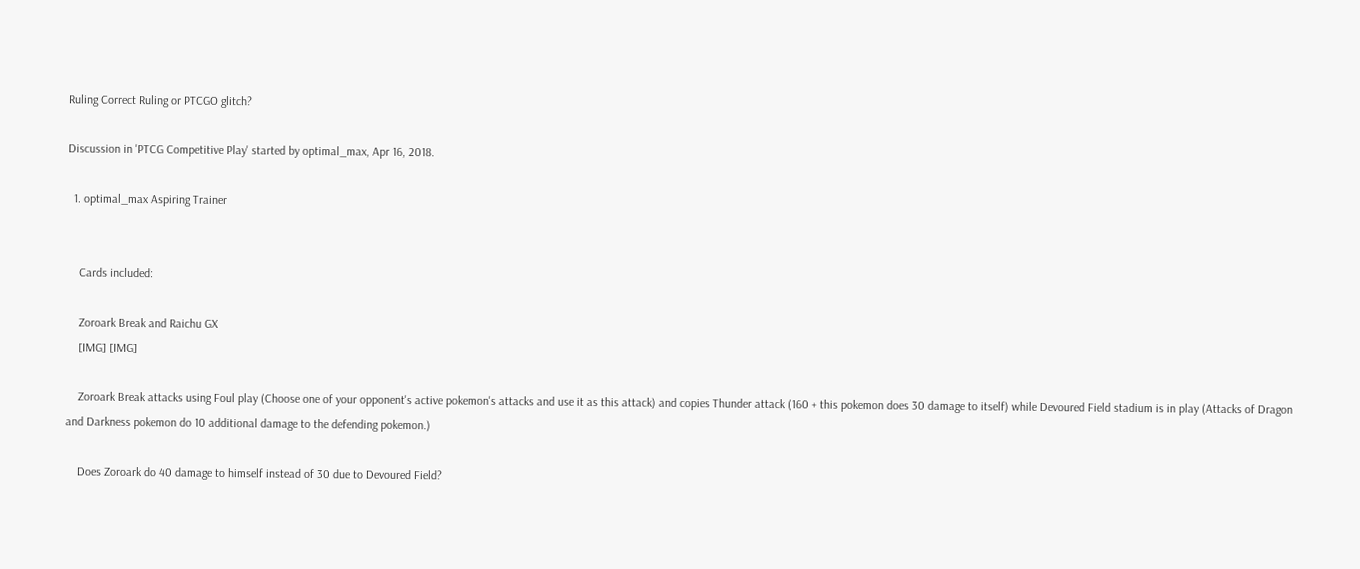Ruling Correct Ruling or PTCGO glitch?

Discussion in 'PTCG Competitive Play' started by optimal_max, Apr 16, 2018.

  1. optimal_max Aspiring Trainer


    Cards included:

    Zoroark Break and Raichu GX
    [IMG] [IMG]

    Zoroark Break attacks using Foul play (Choose one of your opponent's active pokemon's attacks and use it as this attack) and copies Thunder attack (160 + this pokemon does 30 damage to itself) while Devoured Field stadium is in play (Attacks of Dragon and Darkness pokemon do 10 additional damage to the defending pokemon.)

    Does Zoroark do 40 damage to himself instead of 30 due to Devoured Field?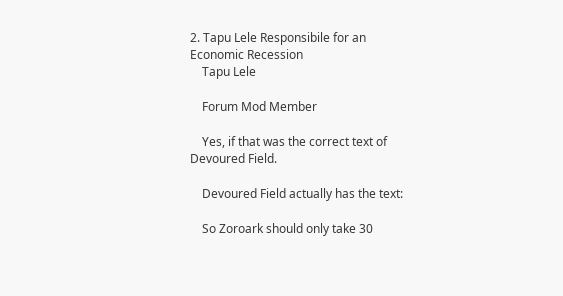2. Tapu Lele Responsibile for an Economic Recession
    Tapu Lele

    Forum Mod Member

    Yes, if that was the correct text of Devoured Field.

    Devoured Field actually has the text:

    So Zoroark should only take 30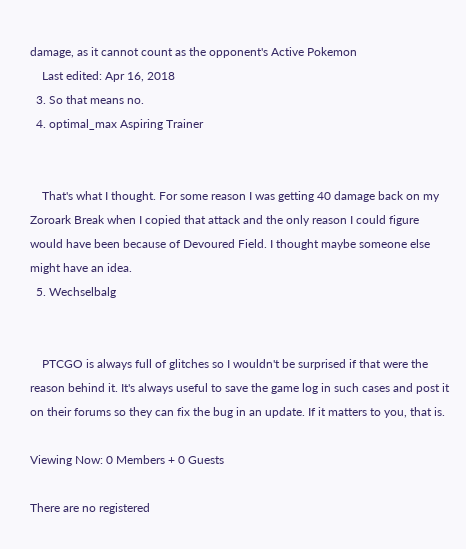damage, as it cannot count as the opponent's Active Pokemon
    Last edited: Apr 16, 2018
  3. So that means no.
  4. optimal_max Aspiring Trainer


    That's what I thought. For some reason I was getting 40 damage back on my Zoroark Break when I copied that attack and the only reason I could figure would have been because of Devoured Field. I thought maybe someone else might have an idea.
  5. Wechselbalg


    PTCGO is always full of glitches so I wouldn't be surprised if that were the reason behind it. It's always useful to save the game log in such cases and post it on their forums so they can fix the bug in an update. If it matters to you, that is.

Viewing Now: 0 Members + 0 Guests

There are no registered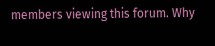members viewing this forum. Why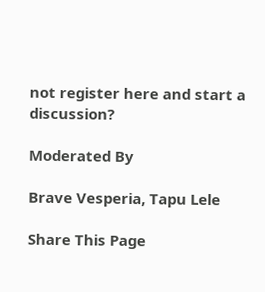not register here and start a discussion?

Moderated By

Brave Vesperia, Tapu Lele

Share This Page